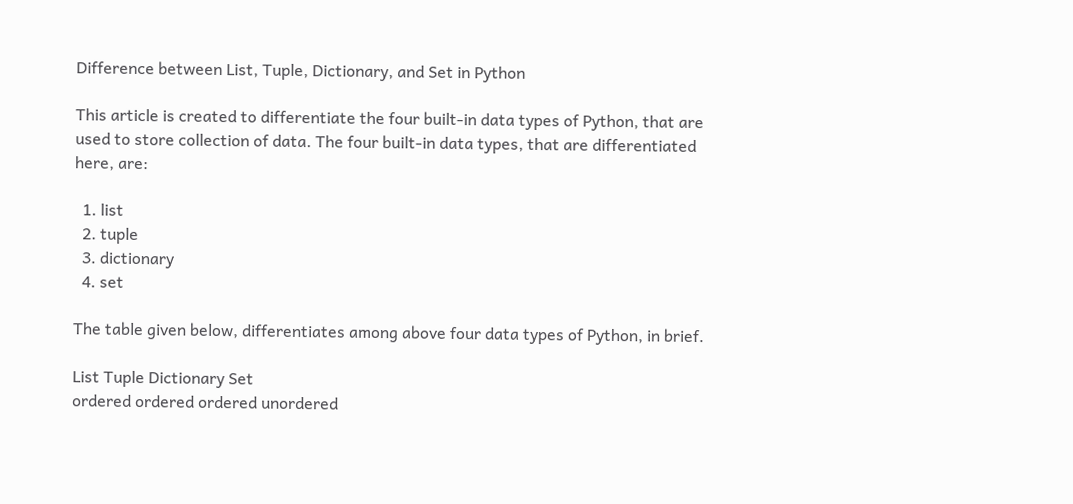Difference between List, Tuple, Dictionary, and Set in Python

This article is created to differentiate the four built-in data types of Python, that are used to store collection of data. The four built-in data types, that are differentiated here, are:

  1. list
  2. tuple
  3. dictionary
  4. set

The table given below, differentiates among above four data types of Python, in brief.

List Tuple Dictionary Set
ordered ordered ordered unordered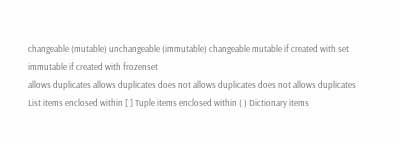changeable (mutable) unchangeable (immutable) changeable mutable if created with set
immutable if created with frozenset
allows duplicates allows duplicates does not allows duplicates does not allows duplicates
List items enclosed within [ ] Tuple items enclosed within ( ) Dictionary items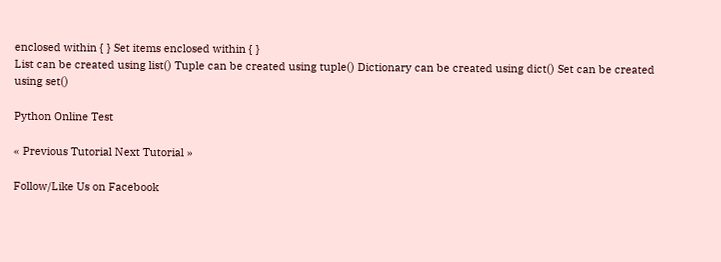enclosed within { } Set items enclosed within { }
List can be created using list() Tuple can be created using tuple() Dictionary can be created using dict() Set can be created using set()

Python Online Test

« Previous Tutorial Next Tutorial »

Follow/Like Us on Facebook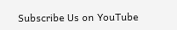Subscribe Us on YouTube